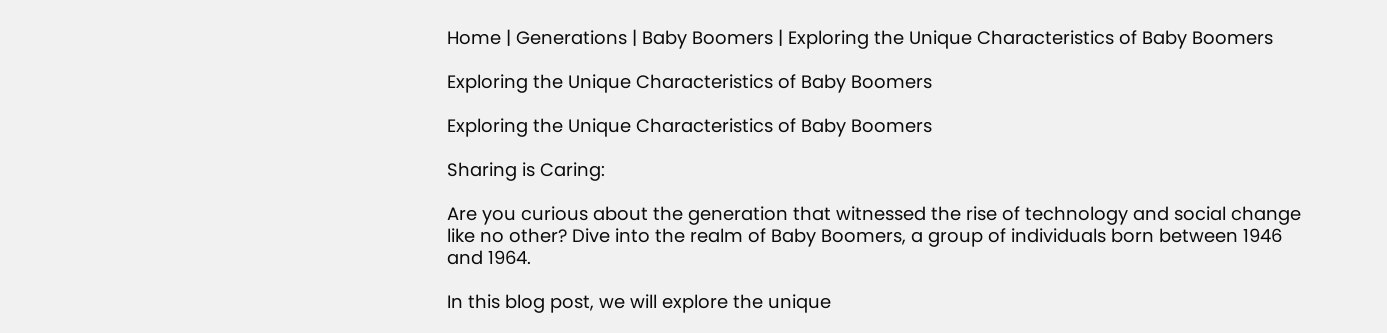Home | Generations | Baby Boomers | Exploring the Unique Characteristics of Baby Boomers

Exploring the Unique Characteristics of Baby Boomers

Exploring the Unique Characteristics of Baby Boomers

Sharing is Caring:

Are you curious about the generation that witnessed the rise of technology and social change like no other? Dive into the realm of Baby Boomers, a group of individuals born between 1946 and 1964.

In this blog post, we will explore the unique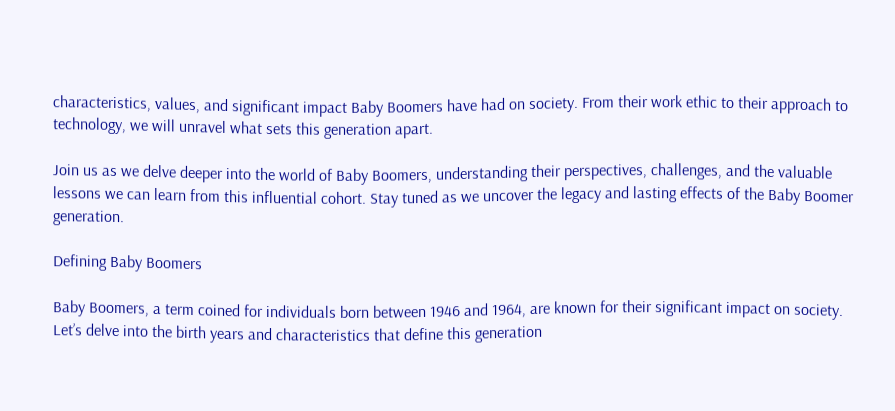characteristics, values, and significant impact Baby Boomers have had on society. From their work ethic to their approach to technology, we will unravel what sets this generation apart.

Join us as we delve deeper into the world of Baby Boomers, understanding their perspectives, challenges, and the valuable lessons we can learn from this influential cohort. Stay tuned as we uncover the legacy and lasting effects of the Baby Boomer generation.

Defining Baby Boomers

Baby Boomers, a term coined for individuals born between 1946 and 1964, are known for their significant impact on society. Let’s delve into the birth years and characteristics that define this generation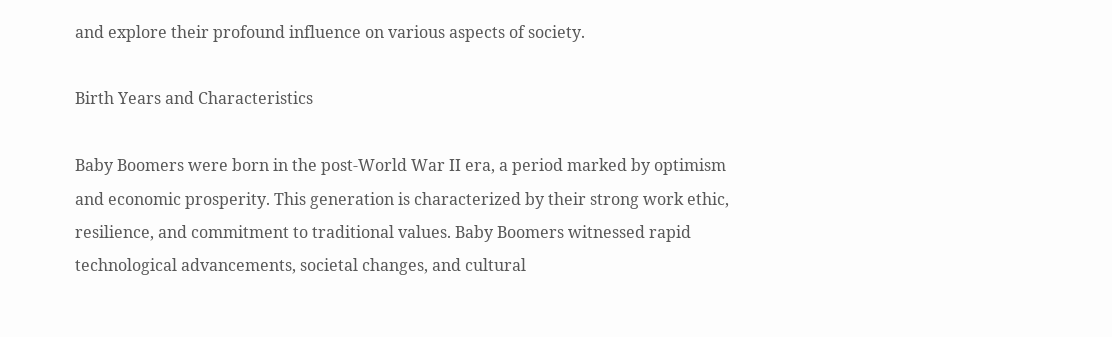and explore their profound influence on various aspects of society.

Birth Years and Characteristics

Baby Boomers were born in the post-World War II era, a period marked by optimism and economic prosperity. This generation is characterized by their strong work ethic, resilience, and commitment to traditional values. Baby Boomers witnessed rapid technological advancements, societal changes, and cultural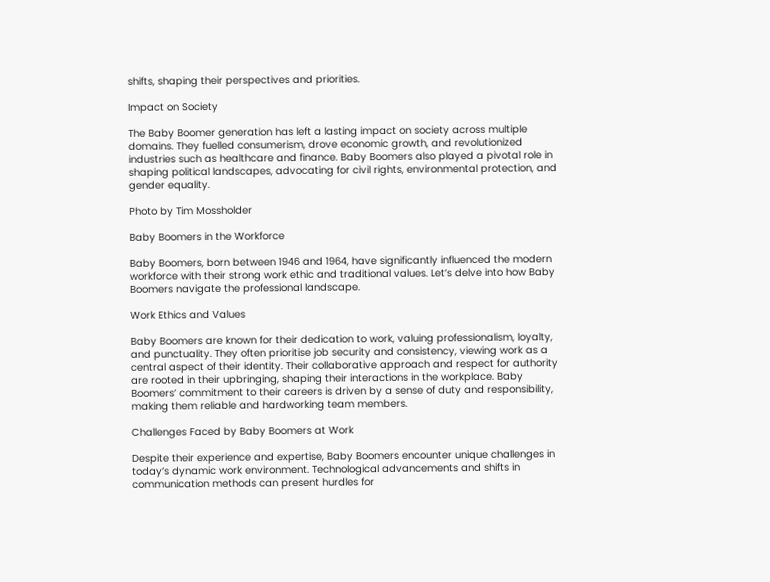shifts, shaping their perspectives and priorities.

Impact on Society

The Baby Boomer generation has left a lasting impact on society across multiple domains. They fuelled consumerism, drove economic growth, and revolutionized industries such as healthcare and finance. Baby Boomers also played a pivotal role in shaping political landscapes, advocating for civil rights, environmental protection, and gender equality.

Photo by Tim Mossholder

Baby Boomers in the Workforce

Baby Boomers, born between 1946 and 1964, have significantly influenced the modern workforce with their strong work ethic and traditional values. Let’s delve into how Baby Boomers navigate the professional landscape.

Work Ethics and Values

Baby Boomers are known for their dedication to work, valuing professionalism, loyalty, and punctuality. They often prioritise job security and consistency, viewing work as a central aspect of their identity. Their collaborative approach and respect for authority are rooted in their upbringing, shaping their interactions in the workplace. Baby Boomers’ commitment to their careers is driven by a sense of duty and responsibility, making them reliable and hardworking team members.

Challenges Faced by Baby Boomers at Work

Despite their experience and expertise, Baby Boomers encounter unique challenges in today’s dynamic work environment. Technological advancements and shifts in communication methods can present hurdles for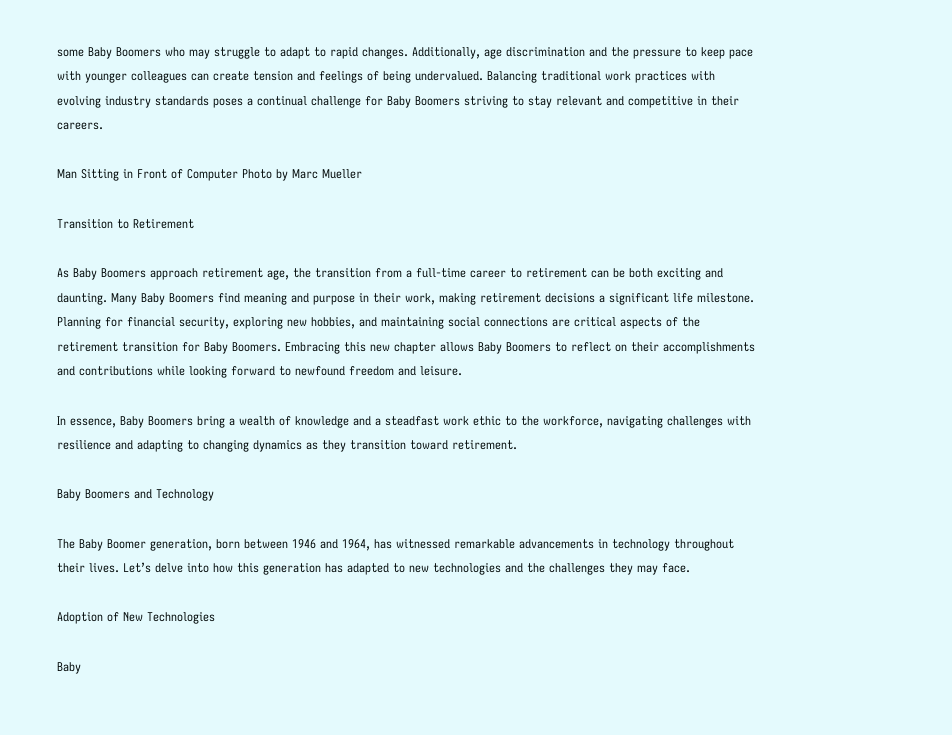some Baby Boomers who may struggle to adapt to rapid changes. Additionally, age discrimination and the pressure to keep pace with younger colleagues can create tension and feelings of being undervalued. Balancing traditional work practices with evolving industry standards poses a continual challenge for Baby Boomers striving to stay relevant and competitive in their careers.

Man Sitting in Front of Computer Photo by Marc Mueller

Transition to Retirement

As Baby Boomers approach retirement age, the transition from a full-time career to retirement can be both exciting and daunting. Many Baby Boomers find meaning and purpose in their work, making retirement decisions a significant life milestone. Planning for financial security, exploring new hobbies, and maintaining social connections are critical aspects of the retirement transition for Baby Boomers. Embracing this new chapter allows Baby Boomers to reflect on their accomplishments and contributions while looking forward to newfound freedom and leisure.

In essence, Baby Boomers bring a wealth of knowledge and a steadfast work ethic to the workforce, navigating challenges with resilience and adapting to changing dynamics as they transition toward retirement.

Baby Boomers and Technology

The Baby Boomer generation, born between 1946 and 1964, has witnessed remarkable advancements in technology throughout their lives. Let’s delve into how this generation has adapted to new technologies and the challenges they may face.

Adoption of New Technologies

Baby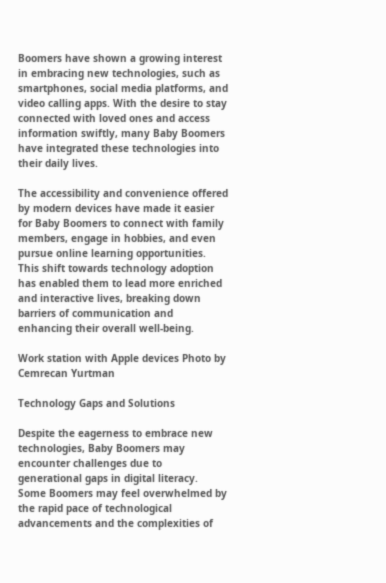Boomers have shown a growing interest in embracing new technologies, such as smartphones, social media platforms, and video calling apps. With the desire to stay connected with loved ones and access information swiftly, many Baby Boomers have integrated these technologies into their daily lives.

The accessibility and convenience offered by modern devices have made it easier for Baby Boomers to connect with family members, engage in hobbies, and even pursue online learning opportunities. This shift towards technology adoption has enabled them to lead more enriched and interactive lives, breaking down barriers of communication and enhancing their overall well-being.

Work station with Apple devices Photo by Cemrecan Yurtman

Technology Gaps and Solutions

Despite the eagerness to embrace new technologies, Baby Boomers may encounter challenges due to generational gaps in digital literacy. Some Boomers may feel overwhelmed by the rapid pace of technological advancements and the complexities of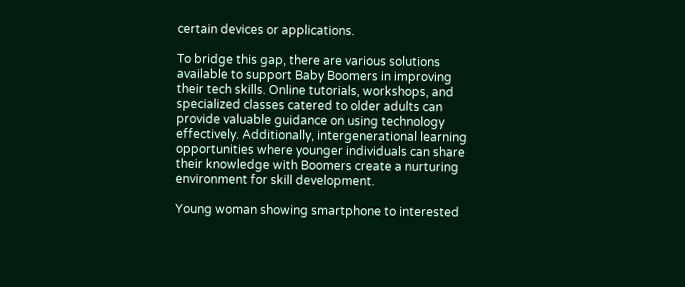certain devices or applications.

To bridge this gap, there are various solutions available to support Baby Boomers in improving their tech skills. Online tutorials, workshops, and specialized classes catered to older adults can provide valuable guidance on using technology effectively. Additionally, intergenerational learning opportunities where younger individuals can share their knowledge with Boomers create a nurturing environment for skill development.

Young woman showing smartphone to interested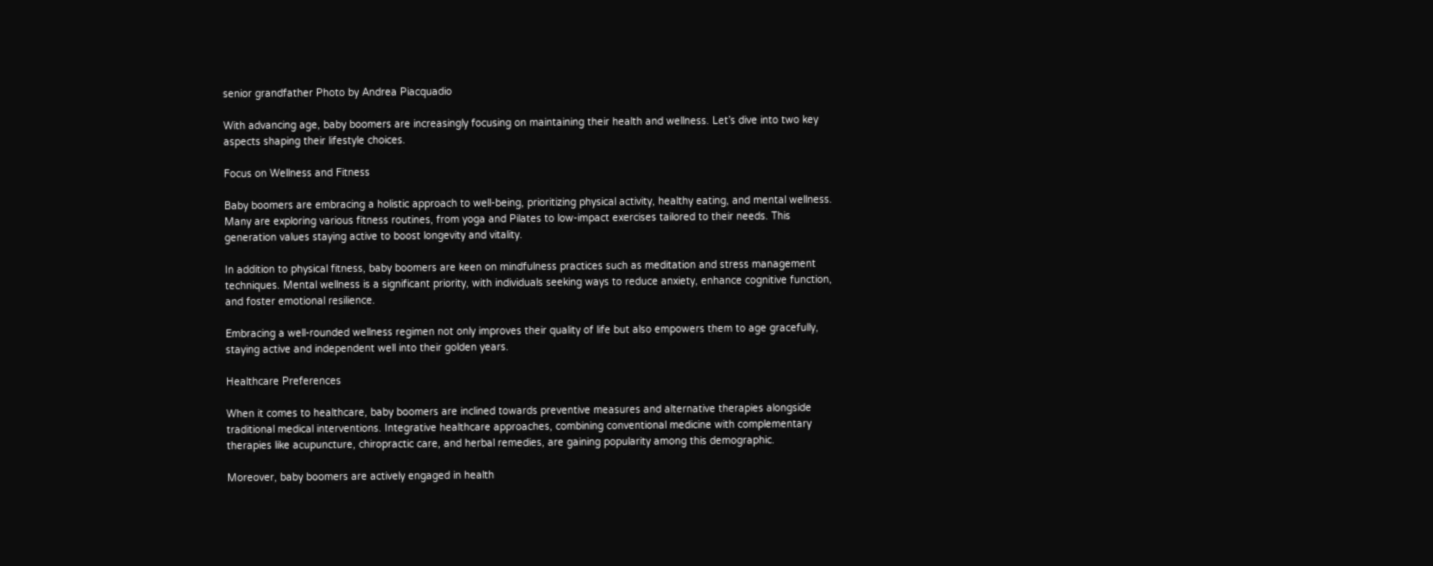senior grandfather Photo by Andrea Piacquadio

With advancing age, baby boomers are increasingly focusing on maintaining their health and wellness. Let’s dive into two key aspects shaping their lifestyle choices.

Focus on Wellness and Fitness

Baby boomers are embracing a holistic approach to well-being, prioritizing physical activity, healthy eating, and mental wellness. Many are exploring various fitness routines, from yoga and Pilates to low-impact exercises tailored to their needs. This generation values staying active to boost longevity and vitality.

In addition to physical fitness, baby boomers are keen on mindfulness practices such as meditation and stress management techniques. Mental wellness is a significant priority, with individuals seeking ways to reduce anxiety, enhance cognitive function, and foster emotional resilience.

Embracing a well-rounded wellness regimen not only improves their quality of life but also empowers them to age gracefully, staying active and independent well into their golden years.

Healthcare Preferences

When it comes to healthcare, baby boomers are inclined towards preventive measures and alternative therapies alongside traditional medical interventions. Integrative healthcare approaches, combining conventional medicine with complementary therapies like acupuncture, chiropractic care, and herbal remedies, are gaining popularity among this demographic.

Moreover, baby boomers are actively engaged in health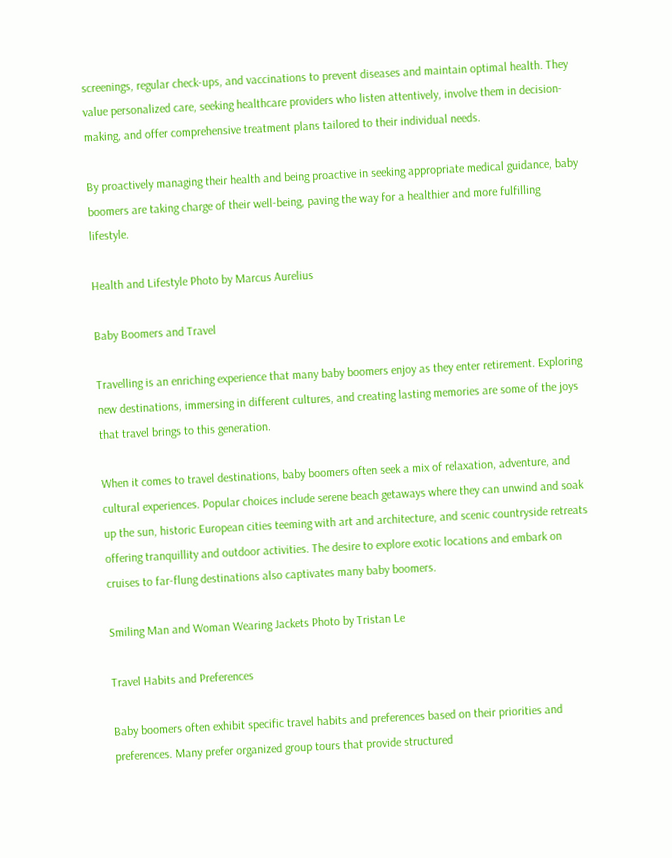screenings, regular check-ups, and vaccinations to prevent diseases and maintain optimal health. They value personalized care, seeking healthcare providers who listen attentively, involve them in decision-making, and offer comprehensive treatment plans tailored to their individual needs.

By proactively managing their health and being proactive in seeking appropriate medical guidance, baby boomers are taking charge of their well-being, paving the way for a healthier and more fulfilling lifestyle.

Health and Lifestyle Photo by Marcus Aurelius

Baby Boomers and Travel

Travelling is an enriching experience that many baby boomers enjoy as they enter retirement. Exploring new destinations, immersing in different cultures, and creating lasting memories are some of the joys that travel brings to this generation.

When it comes to travel destinations, baby boomers often seek a mix of relaxation, adventure, and cultural experiences. Popular choices include serene beach getaways where they can unwind and soak up the sun, historic European cities teeming with art and architecture, and scenic countryside retreats offering tranquillity and outdoor activities. The desire to explore exotic locations and embark on cruises to far-flung destinations also captivates many baby boomers.

Smiling Man and Woman Wearing Jackets Photo by Tristan Le

Travel Habits and Preferences

Baby boomers often exhibit specific travel habits and preferences based on their priorities and preferences. Many prefer organized group tours that provide structured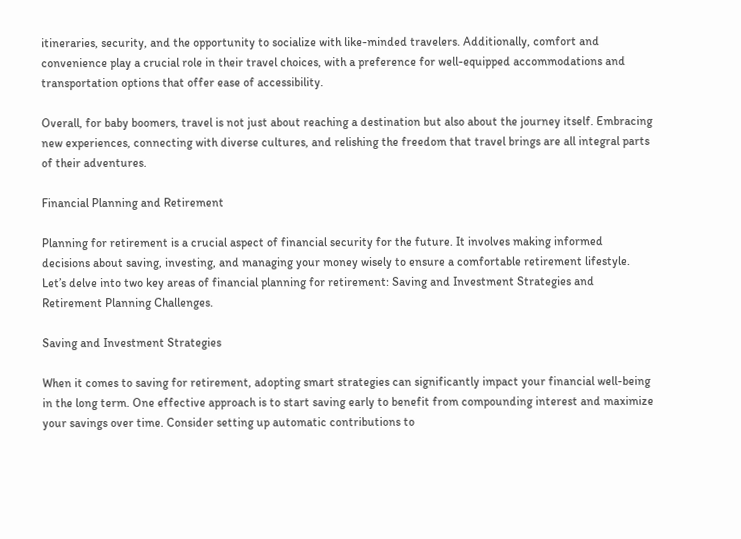itineraries, security, and the opportunity to socialize with like-minded travelers. Additionally, comfort and convenience play a crucial role in their travel choices, with a preference for well-equipped accommodations and transportation options that offer ease of accessibility.

Overall, for baby boomers, travel is not just about reaching a destination but also about the journey itself. Embracing new experiences, connecting with diverse cultures, and relishing the freedom that travel brings are all integral parts of their adventures.

Financial Planning and Retirement

Planning for retirement is a crucial aspect of financial security for the future. It involves making informed decisions about saving, investing, and managing your money wisely to ensure a comfortable retirement lifestyle. Let’s delve into two key areas of financial planning for retirement: Saving and Investment Strategies and Retirement Planning Challenges.

Saving and Investment Strategies

When it comes to saving for retirement, adopting smart strategies can significantly impact your financial well-being in the long term. One effective approach is to start saving early to benefit from compounding interest and maximize your savings over time. Consider setting up automatic contributions to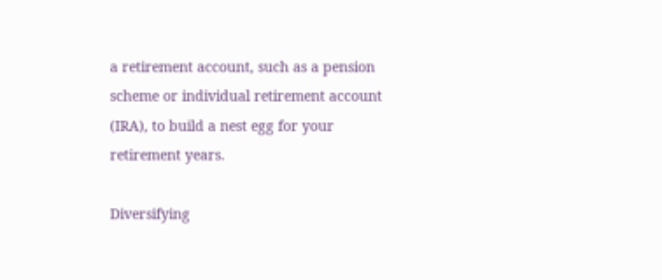a retirement account, such as a pension scheme or individual retirement account (IRA), to build a nest egg for your retirement years.

Diversifying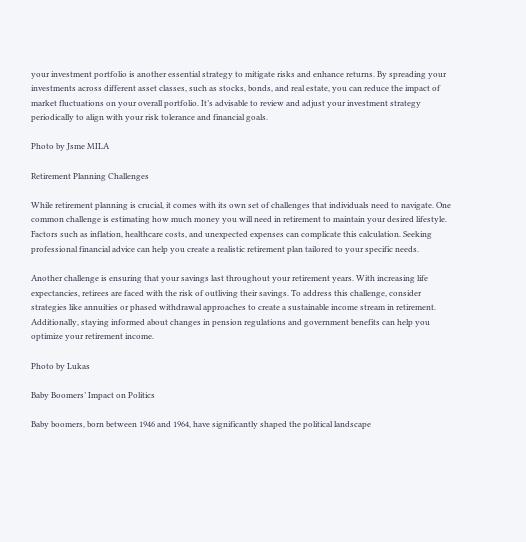your investment portfolio is another essential strategy to mitigate risks and enhance returns. By spreading your investments across different asset classes, such as stocks, bonds, and real estate, you can reduce the impact of market fluctuations on your overall portfolio. It’s advisable to review and adjust your investment strategy periodically to align with your risk tolerance and financial goals.

Photo by Jsme MILA

Retirement Planning Challenges

While retirement planning is crucial, it comes with its own set of challenges that individuals need to navigate. One common challenge is estimating how much money you will need in retirement to maintain your desired lifestyle. Factors such as inflation, healthcare costs, and unexpected expenses can complicate this calculation. Seeking professional financial advice can help you create a realistic retirement plan tailored to your specific needs.

Another challenge is ensuring that your savings last throughout your retirement years. With increasing life expectancies, retirees are faced with the risk of outliving their savings. To address this challenge, consider strategies like annuities or phased withdrawal approaches to create a sustainable income stream in retirement. Additionally, staying informed about changes in pension regulations and government benefits can help you optimize your retirement income.

Photo by Lukas

Baby Boomers’ Impact on Politics

Baby boomers, born between 1946 and 1964, have significantly shaped the political landscape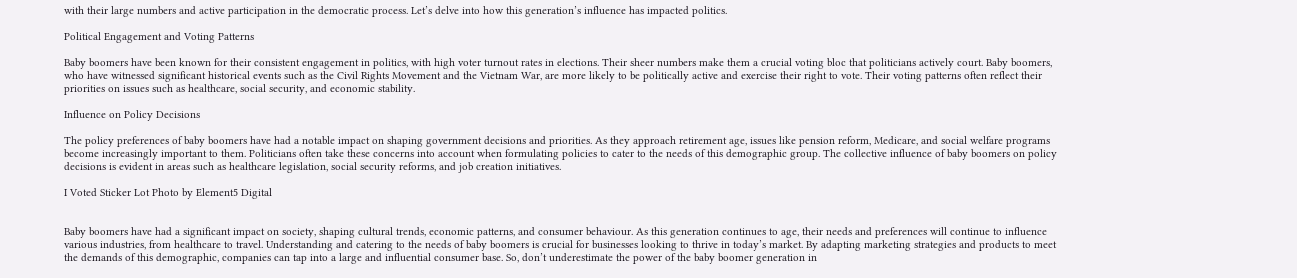with their large numbers and active participation in the democratic process. Let’s delve into how this generation’s influence has impacted politics.

Political Engagement and Voting Patterns

Baby boomers have been known for their consistent engagement in politics, with high voter turnout rates in elections. Their sheer numbers make them a crucial voting bloc that politicians actively court. Baby boomers, who have witnessed significant historical events such as the Civil Rights Movement and the Vietnam War, are more likely to be politically active and exercise their right to vote. Their voting patterns often reflect their priorities on issues such as healthcare, social security, and economic stability.

Influence on Policy Decisions

The policy preferences of baby boomers have had a notable impact on shaping government decisions and priorities. As they approach retirement age, issues like pension reform, Medicare, and social welfare programs become increasingly important to them. Politicians often take these concerns into account when formulating policies to cater to the needs of this demographic group. The collective influence of baby boomers on policy decisions is evident in areas such as healthcare legislation, social security reforms, and job creation initiatives.

I Voted Sticker Lot Photo by Element5 Digital


Baby boomers have had a significant impact on society, shaping cultural trends, economic patterns, and consumer behaviour. As this generation continues to age, their needs and preferences will continue to influence various industries, from healthcare to travel. Understanding and catering to the needs of baby boomers is crucial for businesses looking to thrive in today’s market. By adapting marketing strategies and products to meet the demands of this demographic, companies can tap into a large and influential consumer base. So, don’t underestimate the power of the baby boomer generation in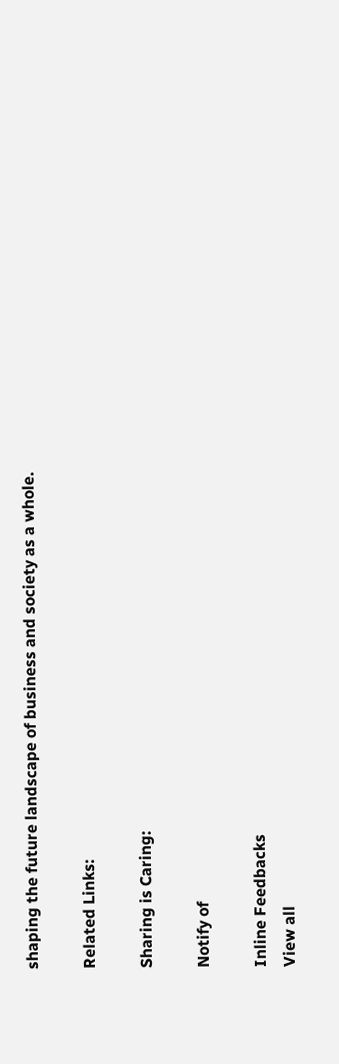shaping the future landscape of business and society as a whole.

Related Links:

Sharing is Caring:

Notify of

Inline Feedbacks
View all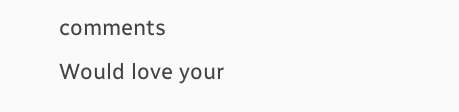comments
Would love your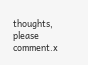thoughts, please comment.x